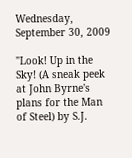Wednesday, September 30, 2009

"Look! Up in the Sky! (A sneak peek at John Byrne's plans for the Man of Steel) by S.J.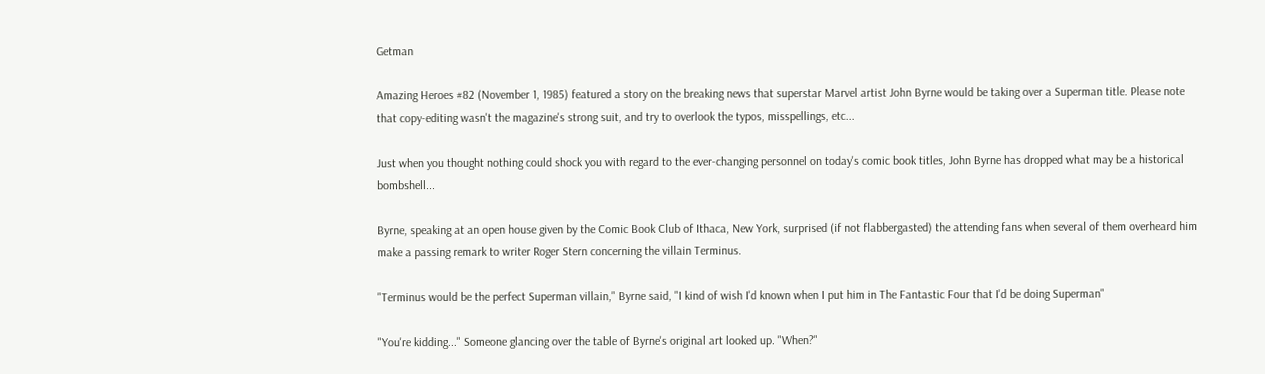Getman

Amazing Heroes #82 (November 1, 1985) featured a story on the breaking news that superstar Marvel artist John Byrne would be taking over a Superman title. Please note that copy-editing wasn't the magazine's strong suit, and try to overlook the typos, misspellings, etc...

Just when you thought nothing could shock you with regard to the ever-changing personnel on today's comic book titles, John Byrne has dropped what may be a historical bombshell...

Byrne, speaking at an open house given by the Comic Book Club of Ithaca, New York, surprised (if not flabbergasted) the attending fans when several of them overheard him make a passing remark to writer Roger Stern concerning the villain Terminus.

"Terminus would be the perfect Superman villain," Byrne said, "I kind of wish I'd known when I put him in The Fantastic Four that I'd be doing Superman"

"You're kidding..." Someone glancing over the table of Byrne's original art looked up. "When?"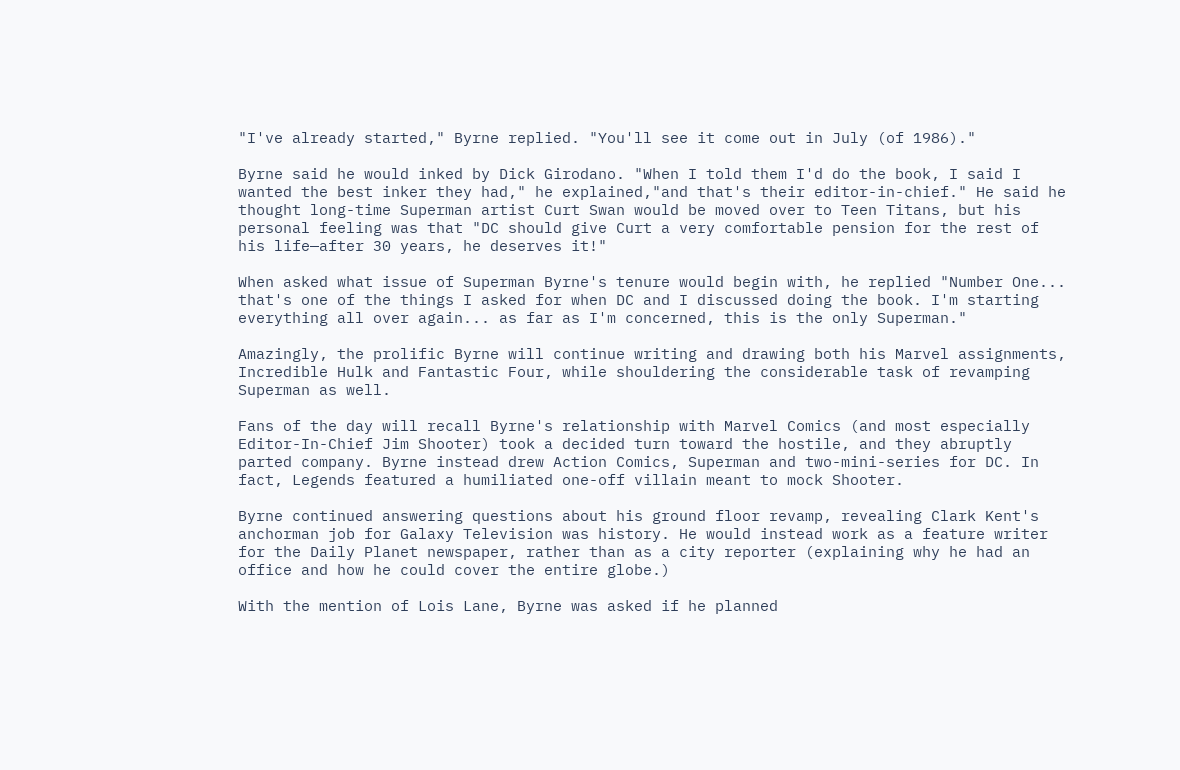"I've already started," Byrne replied. "You'll see it come out in July (of 1986)."

Byrne said he would inked by Dick Girodano. "When I told them I'd do the book, I said I wanted the best inker they had," he explained,"and that's their editor-in-chief." He said he thought long-time Superman artist Curt Swan would be moved over to Teen Titans, but his personal feeling was that "DC should give Curt a very comfortable pension for the rest of his life—after 30 years, he deserves it!"

When asked what issue of Superman Byrne's tenure would begin with, he replied "Number One... that's one of the things I asked for when DC and I discussed doing the book. I'm starting everything all over again... as far as I'm concerned, this is the only Superman."

Amazingly, the prolific Byrne will continue writing and drawing both his Marvel assignments, Incredible Hulk and Fantastic Four, while shouldering the considerable task of revamping Superman as well.

Fans of the day will recall Byrne's relationship with Marvel Comics (and most especially Editor-In-Chief Jim Shooter) took a decided turn toward the hostile, and they abruptly parted company. Byrne instead drew Action Comics, Superman and two-mini-series for DC. In fact, Legends featured a humiliated one-off villain meant to mock Shooter.

Byrne continued answering questions about his ground floor revamp, revealing Clark Kent's anchorman job for Galaxy Television was history. He would instead work as a feature writer for the Daily Planet newspaper, rather than as a city reporter (explaining why he had an office and how he could cover the entire globe.)

With the mention of Lois Lane, Byrne was asked if he planned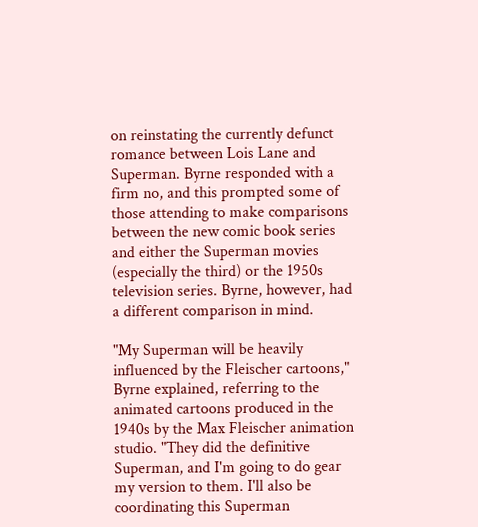on reinstating the currently defunct romance between Lois Lane and Superman. Byrne responded with a firm no, and this prompted some of those attending to make comparisons between the new comic book series and either the Superman movies (especially the third) or the 1950s television series. Byrne, however, had a different comparison in mind.

"My Superman will be heavily influenced by the Fleischer cartoons," Byrne explained, referring to the animated cartoons produced in the 1940s by the Max Fleischer animation studio. "They did the definitive Superman, and I'm going to do gear my version to them. I'll also be coordinating this Superman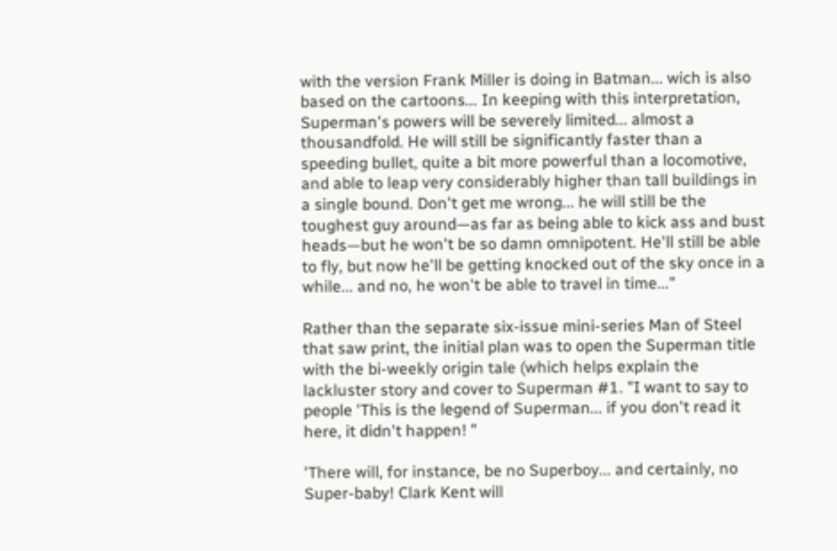with the version Frank Miller is doing in Batman... wich is also based on the cartoons... In keeping with this interpretation, Superman's powers will be severely limited... almost a thousandfold. He will still be significantly faster than a speeding bullet, quite a bit more powerful than a locomotive, and able to leap very considerably higher than tall buildings in a single bound. Don't get me wrong... he will still be the toughest guy around—as far as being able to kick ass and bust heads—but he won't be so damn omnipotent. He'll still be able to fly, but now he'll be getting knocked out of the sky once in a while... and no, he won't be able to travel in time..."

Rather than the separate six-issue mini-series Man of Steel that saw print, the initial plan was to open the Superman title with the bi-weekly origin tale (which helps explain the lackluster story and cover to Superman #1. "I want to say to people 'This is the legend of Superman... if you don't read it here, it didn't happen! "

'There will, for instance, be no Superboy... and certainly, no Super-baby! Clark Kent will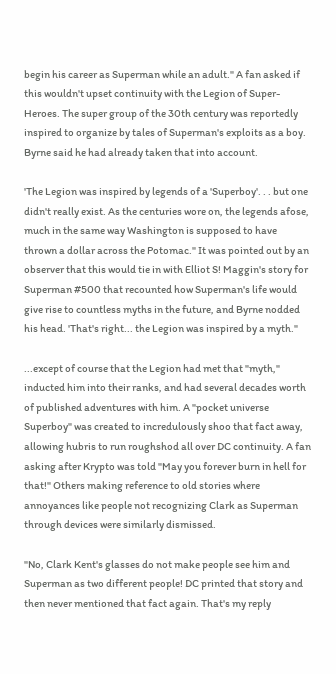begin his career as Superman while an adult." A fan asked if this wouldn't upset continuity with the Legion of Super-Heroes. The super group of the 30th century was reportedly inspired to organize by tales of Superman's exploits as a boy. Byrne said he had already taken that into account.

'The Legion was inspired by legends of a 'Superboy'. . . but one didn't really exist. As the centuries wore on, the legends afose, much in the same way Washington is supposed to have thrown a dollar across the Potomac." It was pointed out by an observer that this would tie in with Elliot S! Maggin's story for Superman #500 that recounted how Superman's life would give rise to countless myths in the future, and Byrne nodded his head. 'That's right... the Legion was inspired by a myth."

...except of course that the Legion had met that "myth," inducted him into their ranks, and had several decades worth of published adventures with him. A "pocket universe Superboy" was created to incredulously shoo that fact away, allowing hubris to run roughshod all over DC continuity. A fan asking after Krypto was told "May you forever burn in hell for that!" Others making reference to old stories where annoyances like people not recognizing Clark as Superman through devices were similarly dismissed.

"No, Clark Kent's glasses do not make people see him and Superman as two different people! DC printed that story and then never mentioned that fact again. That's my reply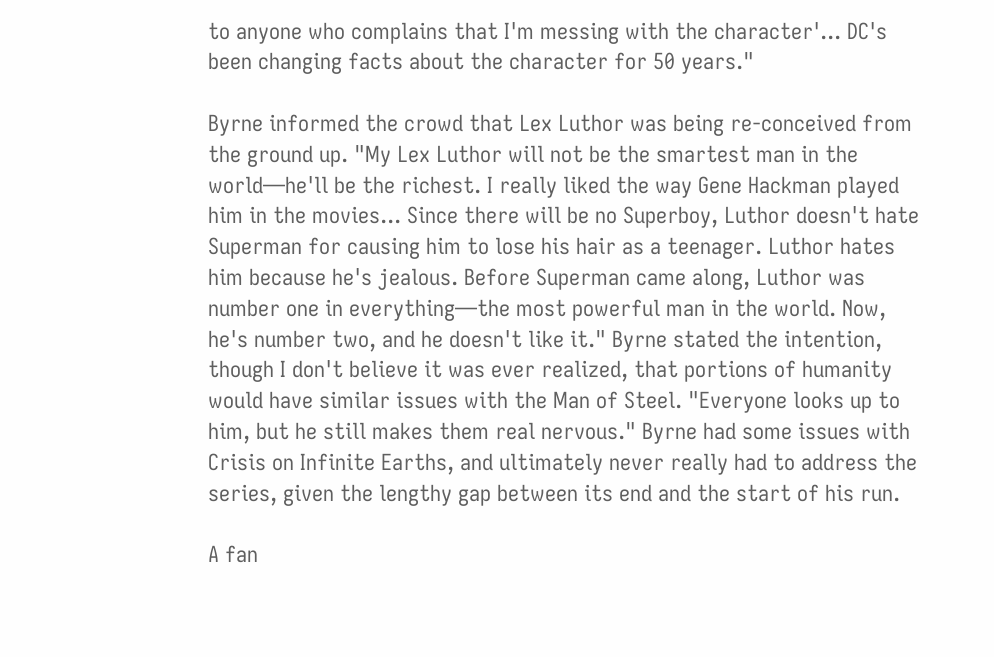to anyone who complains that I'm messing with the character'... DC's been changing facts about the character for 50 years."

Byrne informed the crowd that Lex Luthor was being re-conceived from the ground up. "My Lex Luthor will not be the smartest man in the world—he'll be the richest. I really liked the way Gene Hackman played him in the movies... Since there will be no Superboy, Luthor doesn't hate Superman for causing him to lose his hair as a teenager. Luthor hates him because he's jealous. Before Superman came along, Luthor was number one in everything—the most powerful man in the world. Now, he's number two, and he doesn't like it." Byrne stated the intention, though I don't believe it was ever realized, that portions of humanity would have similar issues with the Man of Steel. "Everyone looks up to him, but he still makes them real nervous." Byrne had some issues with Crisis on Infinite Earths, and ultimately never really had to address the series, given the lengthy gap between its end and the start of his run.

A fan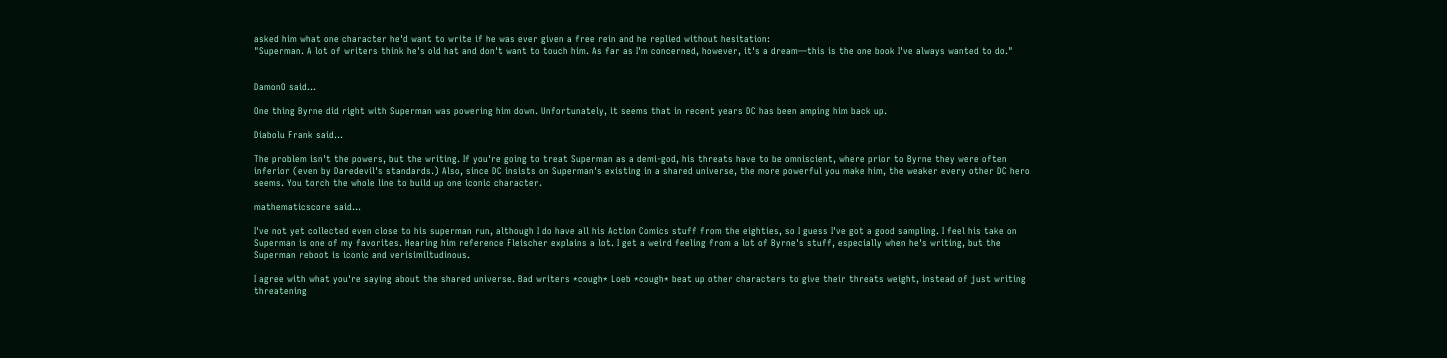asked him what one character he'd want to write if he was ever given a free rein and he replied without hesitation:
"Superman. A lot of writers think he's old hat and don't want to touch him. As far as I'm concerned, however, it's a dream—this is the one book I've always wanted to do."


DamonO said...

One thing Byrne did right with Superman was powering him down. Unfortunately, it seems that in recent years DC has been amping him back up.

Diabolu Frank said...

The problem isn't the powers, but the writing. If you're going to treat Superman as a demi-god, his threats have to be omniscient, where prior to Byrne they were often inferior (even by Daredevil's standards.) Also, since DC insists on Superman's existing in a shared universe, the more powerful you make him, the weaker every other DC hero seems. You torch the whole line to build up one iconic character.

mathematicscore said...

I've not yet collected even close to his superman run, although I do have all his Action Comics stuff from the eighties, so I guess I've got a good sampling. I feel his take on Superman is one of my favorites. Hearing him reference Fleischer explains a lot. I get a weird feeling from a lot of Byrne's stuff, especially when he's writing, but the Superman reboot is iconic and verisimiltudinous.

I agree with what you're saying about the shared universe. Bad writers *cough* Loeb *cough* beat up other characters to give their threats weight, instead of just writing threatening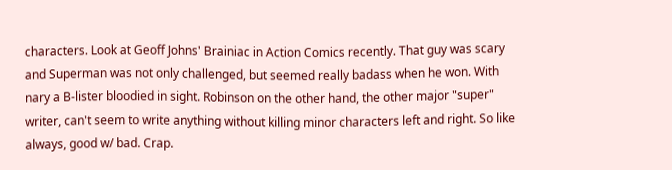characters. Look at Geoff Johns' Brainiac in Action Comics recently. That guy was scary and Superman was not only challenged, but seemed really badass when he won. With nary a B-lister bloodied in sight. Robinson on the other hand, the other major "super" writer, can't seem to write anything without killing minor characters left and right. So like always, good w/ bad. Crap.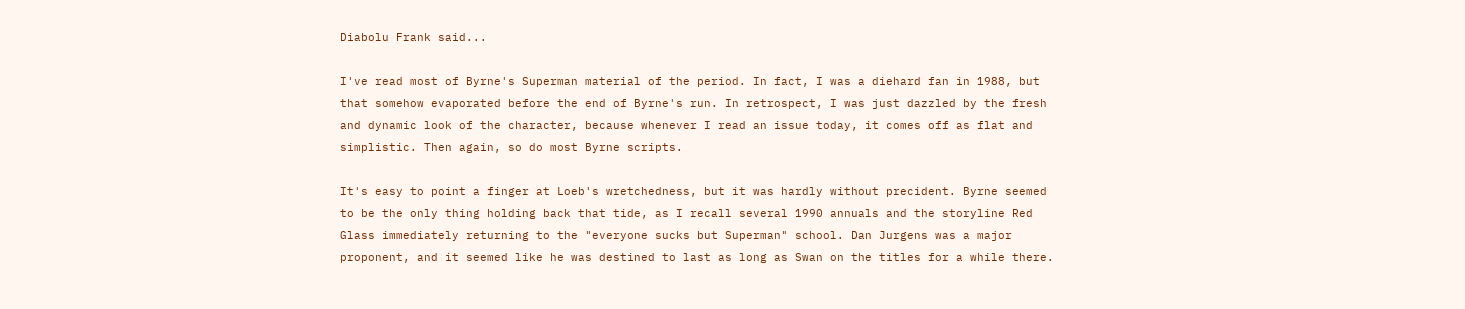Diabolu Frank said...

I've read most of Byrne's Superman material of the period. In fact, I was a diehard fan in 1988, but that somehow evaporated before the end of Byrne's run. In retrospect, I was just dazzled by the fresh and dynamic look of the character, because whenever I read an issue today, it comes off as flat and simplistic. Then again, so do most Byrne scripts.

It's easy to point a finger at Loeb's wretchedness, but it was hardly without precident. Byrne seemed to be the only thing holding back that tide, as I recall several 1990 annuals and the storyline Red Glass immediately returning to the "everyone sucks but Superman" school. Dan Jurgens was a major proponent, and it seemed like he was destined to last as long as Swan on the titles for a while there.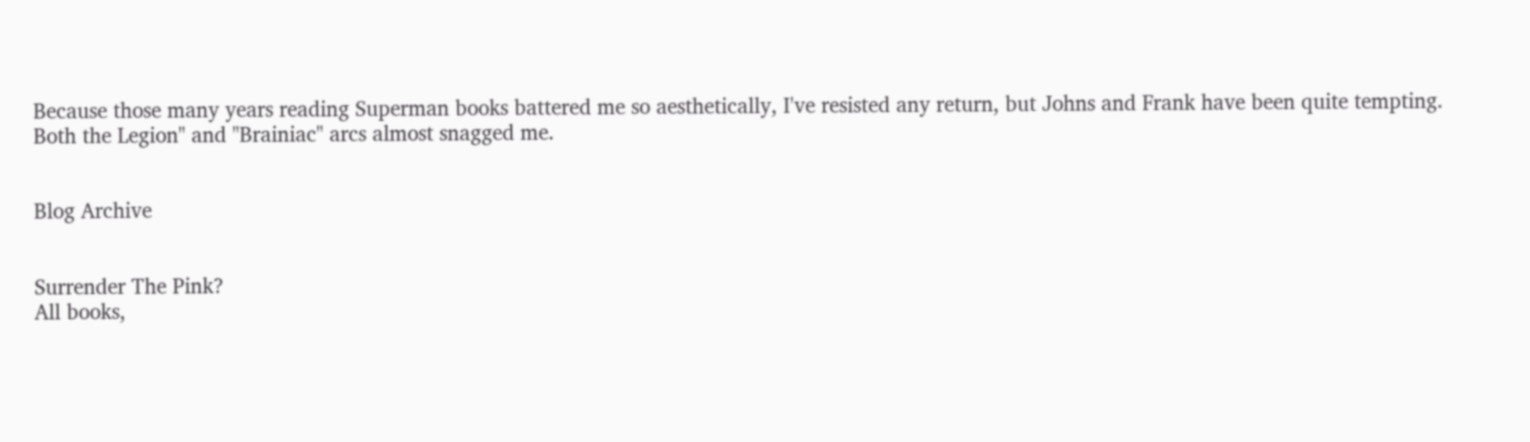Because those many years reading Superman books battered me so aesthetically, I've resisted any return, but Johns and Frank have been quite tempting. Both the Legion" and "Brainiac" arcs almost snagged me.


Blog Archive


Surrender The Pink?
All books,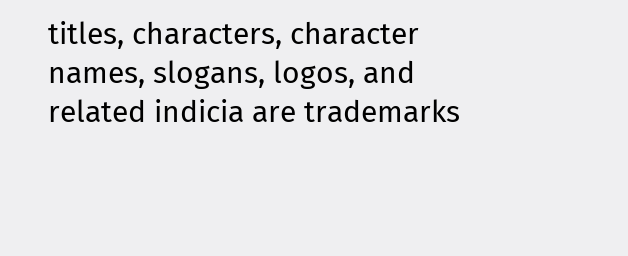titles, characters, character names, slogans, logos, and related indicia are trademarks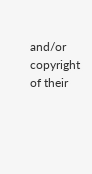and/or copyright of their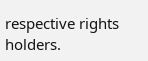respective rights holders.